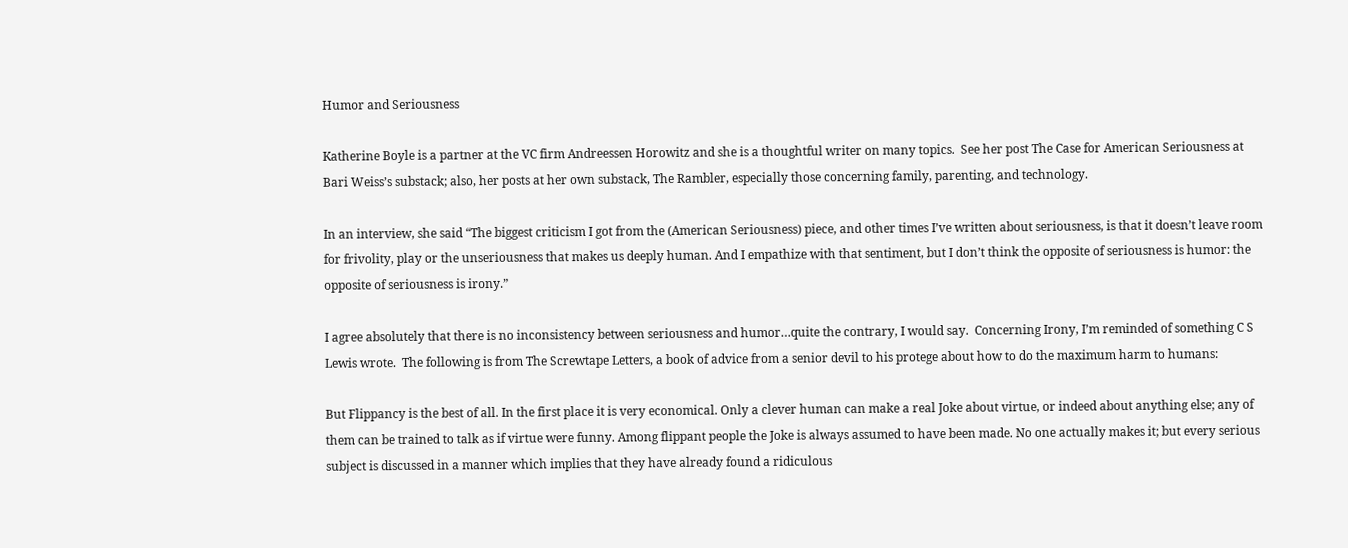Humor and Seriousness

Katherine Boyle is a partner at the VC firm Andreessen Horowitz and she is a thoughtful writer on many topics.  See her post The Case for American Seriousness at Bari Weiss’s substack; also, her posts at her own substack, The Rambler, especially those concerning family, parenting, and technology.

In an interview, she said “The biggest criticism I got from the (American Seriousness) piece, and other times I’ve written about seriousness, is that it doesn’t leave room for frivolity, play or the unseriousness that makes us deeply human. And I empathize with that sentiment, but I don’t think the opposite of seriousness is humor: the opposite of seriousness is irony.”

I agree absolutely that there is no inconsistency between seriousness and humor…quite the contrary, I would say.  Concerning Irony, I’m reminded of something C S Lewis wrote.  The following is from The Screwtape Letters, a book of advice from a senior devil to his protege about how to do the maximum harm to humans:

But Flippancy is the best of all. In the first place it is very economical. Only a clever human can make a real Joke about virtue, or indeed about anything else; any of them can be trained to talk as if virtue were funny. Among flippant people the Joke is always assumed to have been made. No one actually makes it; but every serious subject is discussed in a manner which implies that they have already found a ridiculous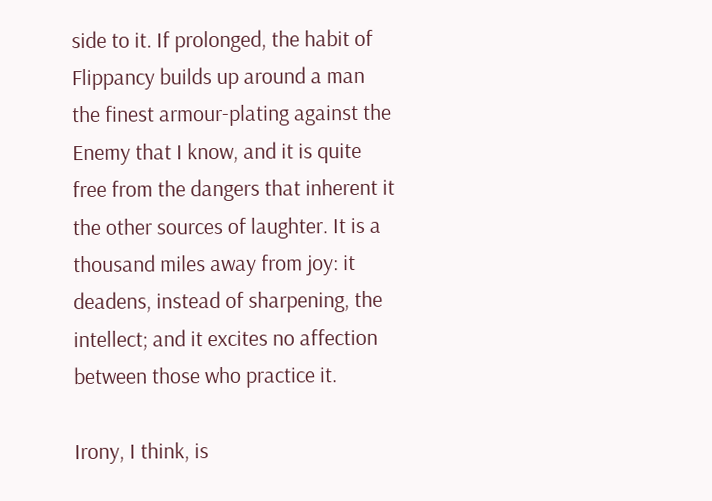side to it. If prolonged, the habit of Flippancy builds up around a man the finest armour-plating against the Enemy that I know, and it is quite free from the dangers that inherent it the other sources of laughter. It is a thousand miles away from joy: it deadens, instead of sharpening, the intellect; and it excites no affection between those who practice it.

Irony, I think, is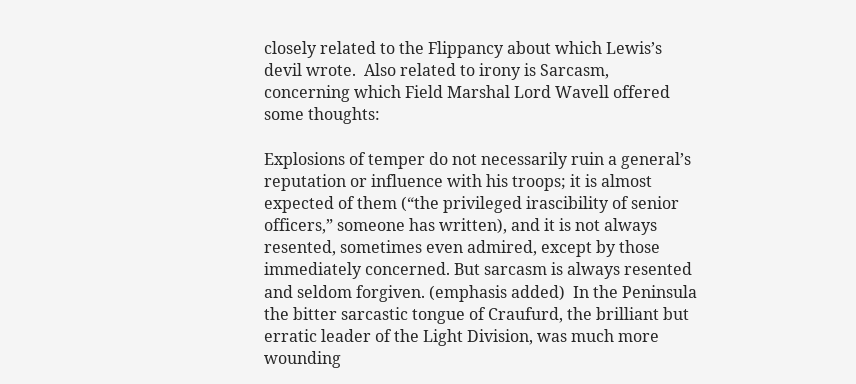closely related to the Flippancy about which Lewis’s devil wrote.  Also related to irony is Sarcasm, concerning which Field Marshal Lord Wavell offered some thoughts:

Explosions of temper do not necessarily ruin a general’s reputation or influence with his troops; it is almost expected of them (“the privileged irascibility of senior officers,” someone has written), and it is not always resented, sometimes even admired, except by those immediately concerned. But sarcasm is always resented and seldom forgiven. (emphasis added)  In the Peninsula the bitter sarcastic tongue of Craufurd, the brilliant but erratic leader of the Light Division, was much more wounding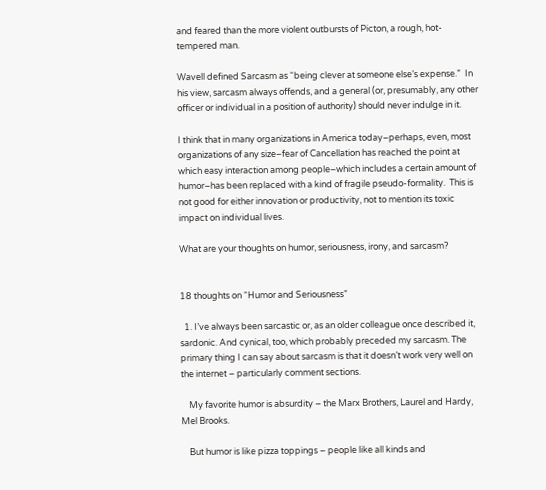and feared than the more violent outbursts of Picton, a rough, hot-tempered man.

Wavell defined Sarcasm as “being clever at someone else’s expense.”  In his view, sarcasm always offends, and a general (or, presumably, any other officer or individual in a position of authority) should never indulge in it.

I think that in many organizations in America today–perhaps, even, most organizations of any size–fear of Cancellation has reached the point at which easy interaction among people–which includes a certain amount of humor–has been replaced with a kind of fragile pseudo-formality.  This is not good for either innovation or productivity, not to mention its toxic impact on individual lives.

What are your thoughts on humor, seriousness, irony, and sarcasm?


18 thoughts on “Humor and Seriousness”

  1. I’ve always been sarcastic or, as an older colleague once described it, sardonic. And cynical, too, which probably preceded my sarcasm. The primary thing I can say about sarcasm is that it doesn’t work very well on the internet – particularly comment sections.

    My favorite humor is absurdity – the Marx Brothers, Laurel and Hardy, Mel Brooks.

    But humor is like pizza toppings – people like all kinds and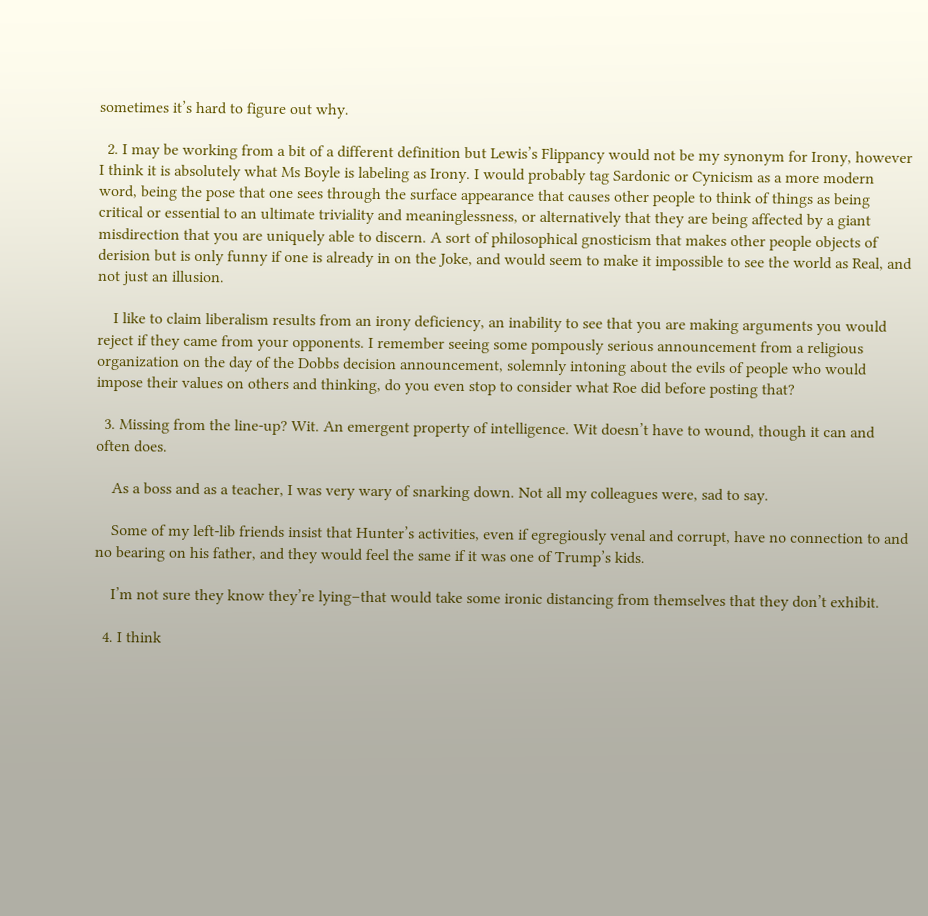sometimes it’s hard to figure out why.

  2. I may be working from a bit of a different definition but Lewis’s Flippancy would not be my synonym for Irony, however I think it is absolutely what Ms Boyle is labeling as Irony. I would probably tag Sardonic or Cynicism as a more modern word, being the pose that one sees through the surface appearance that causes other people to think of things as being critical or essential to an ultimate triviality and meaninglessness, or alternatively that they are being affected by a giant misdirection that you are uniquely able to discern. A sort of philosophical gnosticism that makes other people objects of derision but is only funny if one is already in on the Joke, and would seem to make it impossible to see the world as Real, and not just an illusion.

    I like to claim liberalism results from an irony deficiency, an inability to see that you are making arguments you would reject if they came from your opponents. I remember seeing some pompously serious announcement from a religious organization on the day of the Dobbs decision announcement, solemnly intoning about the evils of people who would impose their values on others and thinking, do you even stop to consider what Roe did before posting that?

  3. Missing from the line-up? Wit. An emergent property of intelligence. Wit doesn’t have to wound, though it can and often does.

    As a boss and as a teacher, I was very wary of snarking down. Not all my colleagues were, sad to say.

    Some of my left-lib friends insist that Hunter’s activities, even if egregiously venal and corrupt, have no connection to and no bearing on his father, and they would feel the same if it was one of Trump’s kids.

    I’m not sure they know they’re lying–that would take some ironic distancing from themselves that they don’t exhibit.

  4. I think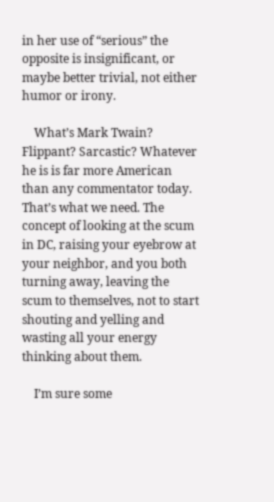in her use of “serious” the opposite is insignificant, or maybe better trivial, not either humor or irony.

    What’s Mark Twain? Flippant? Sarcastic? Whatever he is is far more American than any commentator today. That’s what we need. The concept of looking at the scum in DC, raising your eyebrow at your neighbor, and you both turning away, leaving the scum to themselves, not to start shouting and yelling and wasting all your energy thinking about them.

    I’m sure some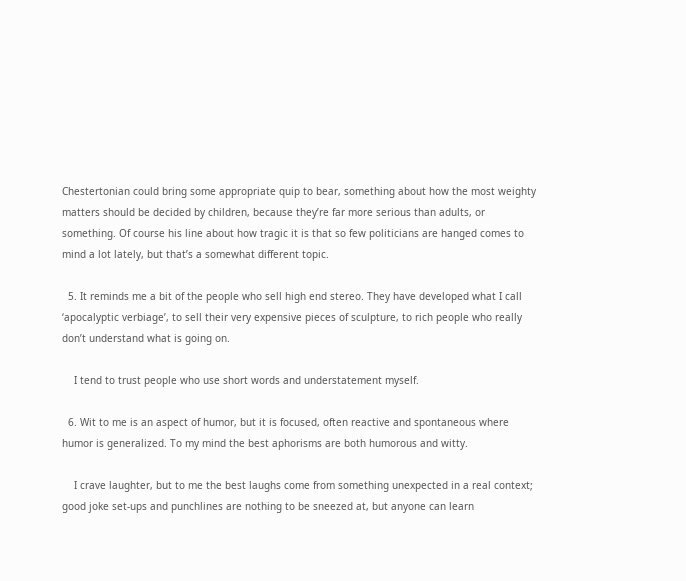Chestertonian could bring some appropriate quip to bear, something about how the most weighty matters should be decided by children, because they’re far more serious than adults, or something. Of course his line about how tragic it is that so few politicians are hanged comes to mind a lot lately, but that’s a somewhat different topic.

  5. It reminds me a bit of the people who sell high end stereo. They have developed what I call ‘apocalyptic verbiage’, to sell their very expensive pieces of sculpture, to rich people who really don’t understand what is going on.

    I tend to trust people who use short words and understatement myself.

  6. Wit to me is an aspect of humor, but it is focused, often reactive and spontaneous where humor is generalized. To my mind the best aphorisms are both humorous and witty.

    I crave laughter, but to me the best laughs come from something unexpected in a real context; good joke set-ups and punchlines are nothing to be sneezed at, but anyone can learn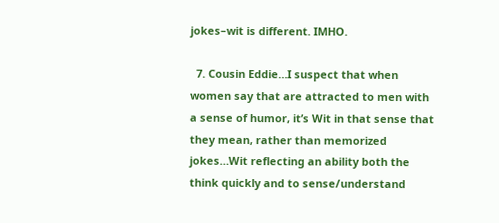jokes–wit is different. IMHO.

  7. Cousin Eddie…I suspect that when women say that are attracted to men with a sense of humor, it’s Wit in that sense that they mean, rather than memorized jokes…Wit reflecting an ability both the think quickly and to sense/understand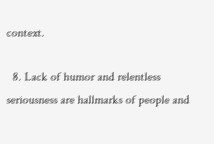context.

  8. Lack of humor and relentless seriousness are hallmarks of people and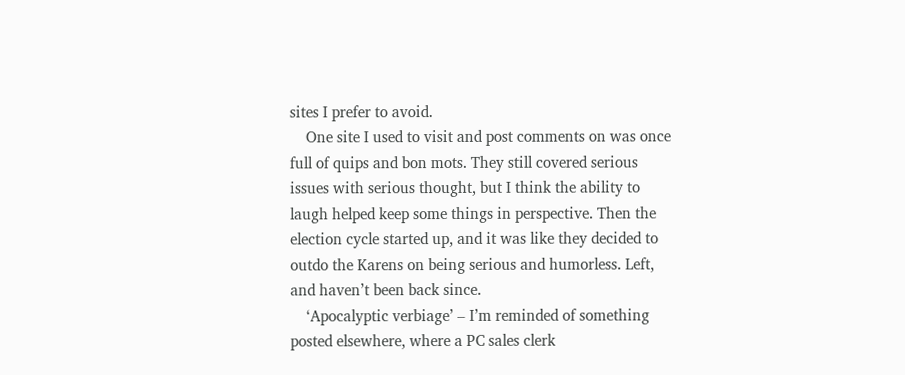sites I prefer to avoid.
    One site I used to visit and post comments on was once full of quips and bon mots. They still covered serious issues with serious thought, but I think the ability to laugh helped keep some things in perspective. Then the election cycle started up, and it was like they decided to outdo the Karens on being serious and humorless. Left, and haven’t been back since.
    ‘Apocalyptic verbiage’ – I’m reminded of something posted elsewhere, where a PC sales clerk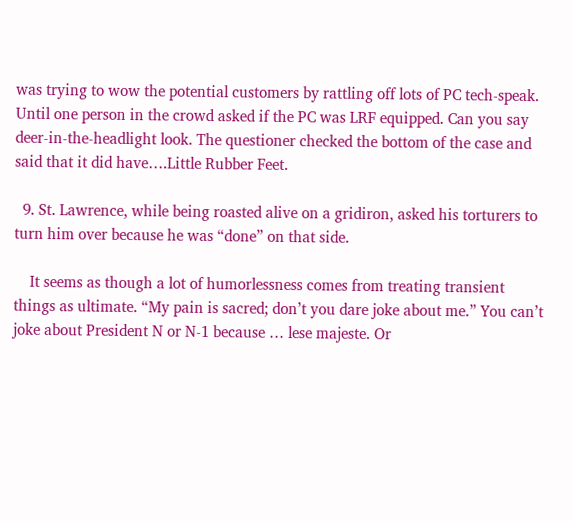was trying to wow the potential customers by rattling off lots of PC tech-speak. Until one person in the crowd asked if the PC was LRF equipped. Can you say deer-in-the-headlight look. The questioner checked the bottom of the case and said that it did have….Little Rubber Feet.

  9. St. Lawrence, while being roasted alive on a gridiron, asked his torturers to turn him over because he was “done” on that side.

    It seems as though a lot of humorlessness comes from treating transient things as ultimate. “My pain is sacred; don’t you dare joke about me.” You can’t joke about President N or N-1 because … lese majeste. Or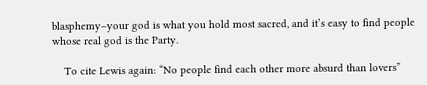blasphemy–your god is what you hold most sacred, and it’s easy to find people whose real god is the Party.

    To cite Lewis again: “No people find each other more absurd than lovers”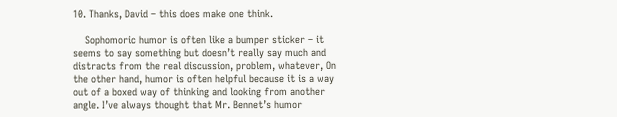10. Thanks, David – this does make one think.

    Sophomoric humor is often like a bumper sticker – it seems to say something but doesn’t really say much and distracts from the real discussion, problem, whatever, On the other hand, humor is often helpful because it is a way out of a boxed way of thinking and looking from another angle. I’ve always thought that Mr. Bennet’s humor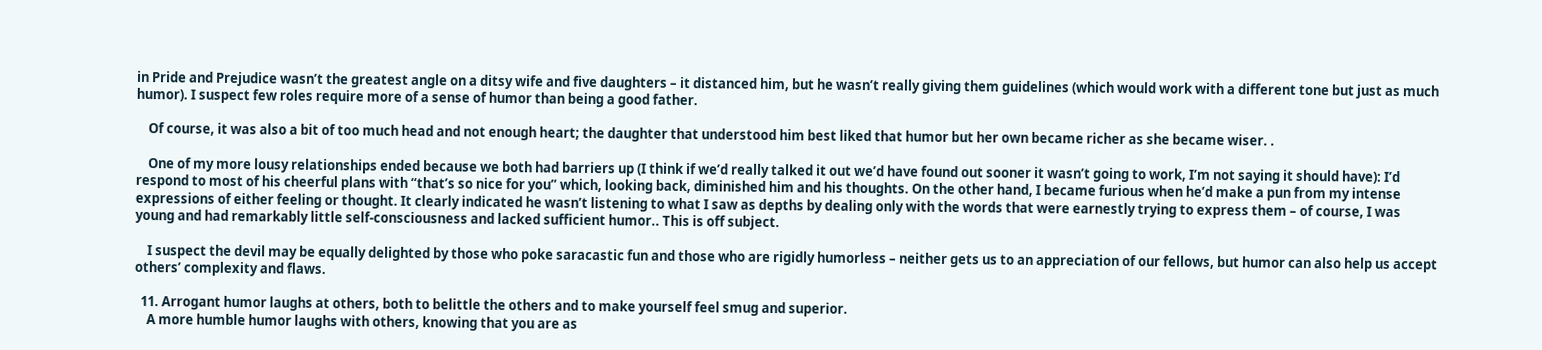in Pride and Prejudice wasn’t the greatest angle on a ditsy wife and five daughters – it distanced him, but he wasn’t really giving them guidelines (which would work with a different tone but just as much humor). I suspect few roles require more of a sense of humor than being a good father.

    Of course, it was also a bit of too much head and not enough heart; the daughter that understood him best liked that humor but her own became richer as she became wiser. .

    One of my more lousy relationships ended because we both had barriers up (I think if we’d really talked it out we’d have found out sooner it wasn’t going to work, I’m not saying it should have): I’d respond to most of his cheerful plans with “that’s so nice for you” which, looking back, diminished him and his thoughts. On the other hand, I became furious when he’d make a pun from my intense expressions of either feeling or thought. It clearly indicated he wasn’t listening to what I saw as depths by dealing only with the words that were earnestly trying to express them – of course, I was young and had remarkably little self-consciousness and lacked sufficient humor.. This is off subject.

    I suspect the devil may be equally delighted by those who poke saracastic fun and those who are rigidly humorless – neither gets us to an appreciation of our fellows, but humor can also help us accept others’ complexity and flaws.

  11. Arrogant humor laughs at others, both to belittle the others and to make yourself feel smug and superior.
    A more humble humor laughs with others, knowing that you are as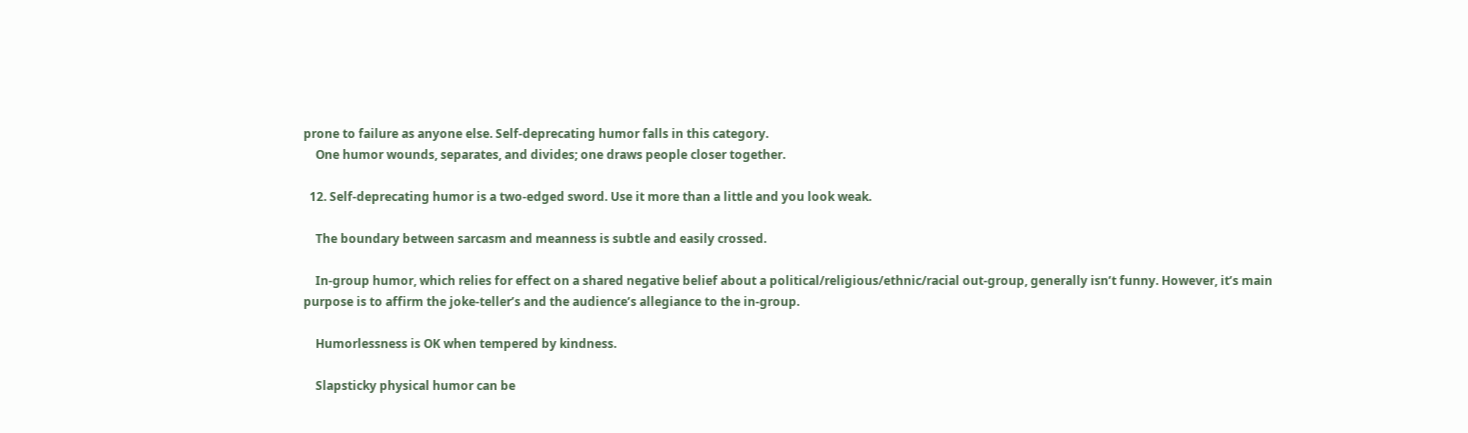prone to failure as anyone else. Self-deprecating humor falls in this category.
    One humor wounds, separates, and divides; one draws people closer together.

  12. Self-deprecating humor is a two-edged sword. Use it more than a little and you look weak.

    The boundary between sarcasm and meanness is subtle and easily crossed.

    In-group humor, which relies for effect on a shared negative belief about a political/religious/ethnic/racial out-group, generally isn’t funny. However, it’s main purpose is to affirm the joke-teller’s and the audience’s allegiance to the in-group.

    Humorlessness is OK when tempered by kindness.

    Slapsticky physical humor can be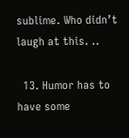sublime. Who didn’t laugh at this. ..

  13. Humor has to have some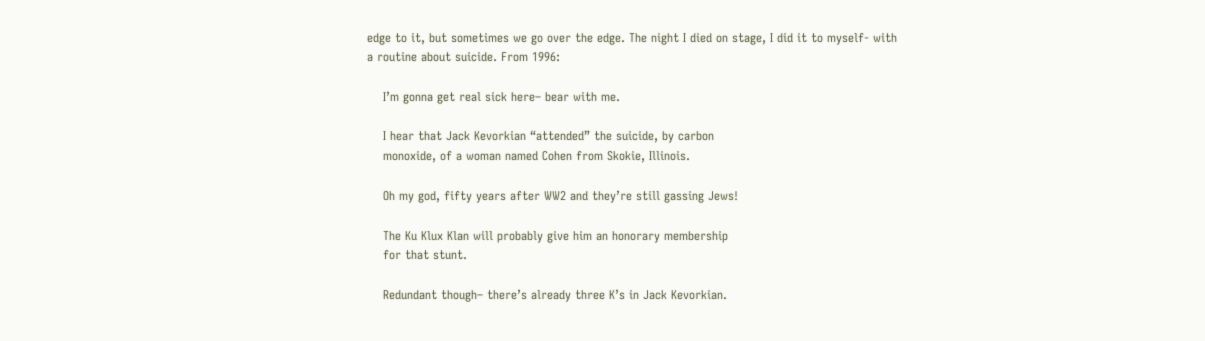edge to it, but sometimes we go over the edge. The night I died on stage, I did it to myself- with a routine about suicide. From 1996:

    I’m gonna get real sick here– bear with me.

    I hear that Jack Kevorkian “attended” the suicide, by carbon
    monoxide, of a woman named Cohen from Skokie, Illinois.

    Oh my god, fifty years after WW2 and they’re still gassing Jews!

    The Ku Klux Klan will probably give him an honorary membership
    for that stunt.

    Redundant though– there’s already three K’s in Jack Kevorkian.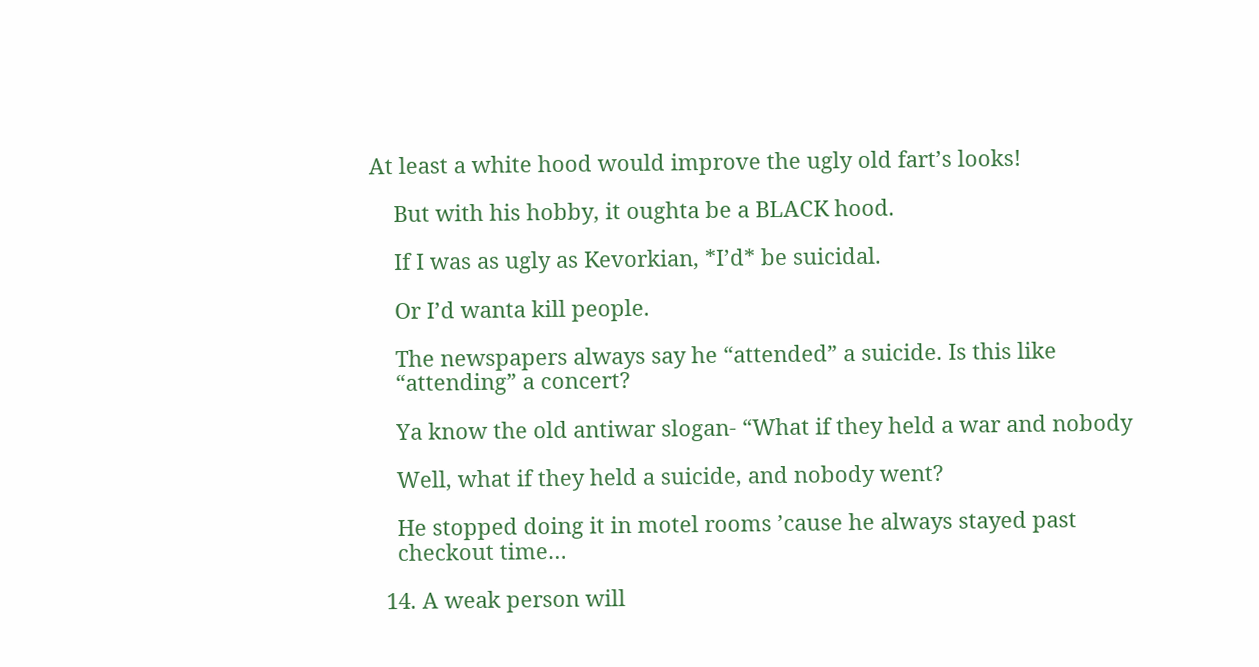At least a white hood would improve the ugly old fart’s looks!

    But with his hobby, it oughta be a BLACK hood.

    If I was as ugly as Kevorkian, *I’d* be suicidal.

    Or I’d wanta kill people.

    The newspapers always say he “attended” a suicide. Is this like
    “attending” a concert?

    Ya know the old antiwar slogan- “What if they held a war and nobody

    Well, what if they held a suicide, and nobody went?

    He stopped doing it in motel rooms ’cause he always stayed past
    checkout time…

  14. A weak person will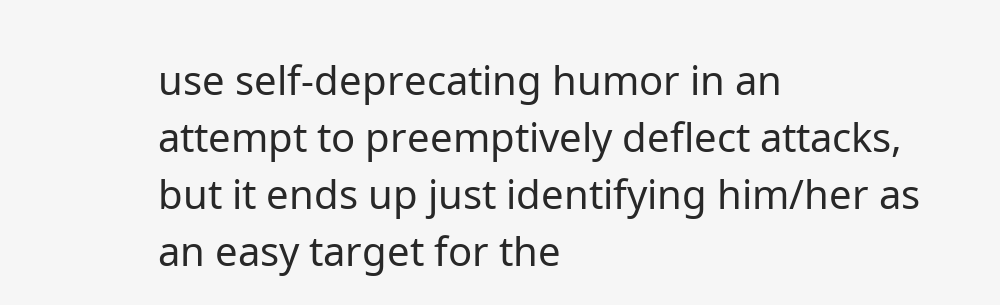use self-deprecating humor in an attempt to preemptively deflect attacks, but it ends up just identifying him/her as an easy target for the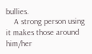bullies.
    A strong person using it makes those around him/her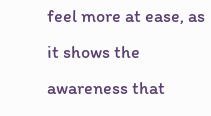feel more at ease, as it shows the awareness that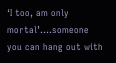‘I too, am only mortal’….someone you can hang out with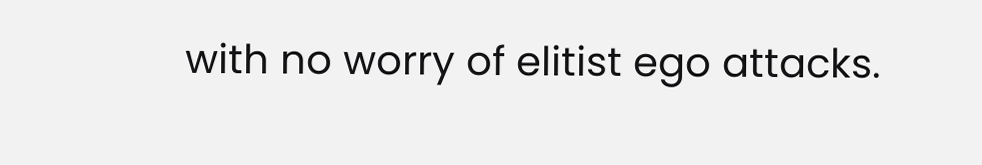with no worry of elitist ego attacks.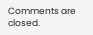Comments are closed.